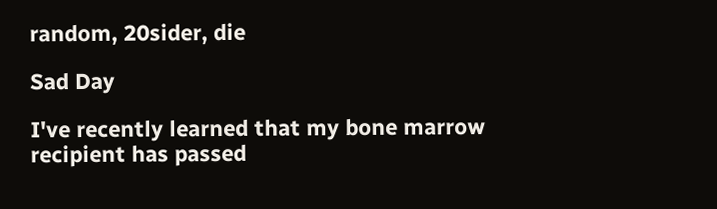random, 20sider, die

Sad Day

I've recently learned that my bone marrow recipient has passed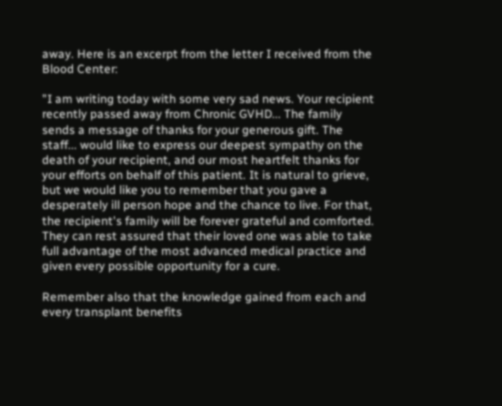away. Here is an excerpt from the letter I received from the Blood Center:

"I am writing today with some very sad news. Your recipient recently passed away from Chronic GVHD... The family sends a message of thanks for your generous gift. The staff... would like to express our deepest sympathy on the death of your recipient, and our most heartfelt thanks for your efforts on behalf of this patient. It is natural to grieve, but we would like you to remember that you gave a desperately ill person hope and the chance to live. For that, the recipient's family will be forever grateful and comforted. They can rest assured that their loved one was able to take full advantage of the most advanced medical practice and given every possible opportunity for a cure.

Remember also that the knowledge gained from each and every transplant benefits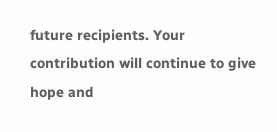future recipients. Your contribution will continue to give hope and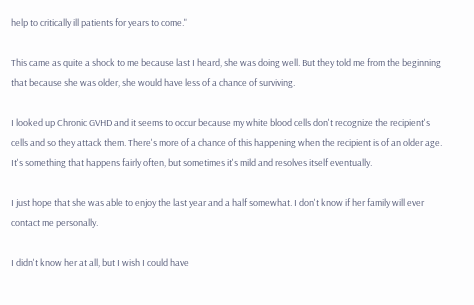help to critically ill patients for years to come."

This came as quite a shock to me because last I heard, she was doing well. But they told me from the beginning that because she was older, she would have less of a chance of surviving.

I looked up Chronic GVHD and it seems to occur because my white blood cells don't recognize the recipient's cells and so they attack them. There's more of a chance of this happening when the recipient is of an older age. It's something that happens fairly often, but sometimes it's mild and resolves itself eventually.

I just hope that she was able to enjoy the last year and a half somewhat. I don't know if her family will ever contact me personally.

I didn't know her at all, but I wish I could have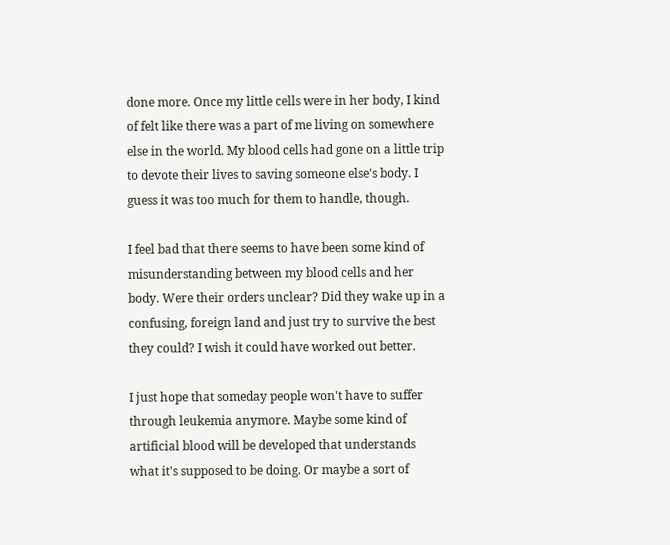done more. Once my little cells were in her body, I kind of felt like there was a part of me living on somewhere else in the world. My blood cells had gone on a little trip to devote their lives to saving someone else's body. I guess it was too much for them to handle, though.

I feel bad that there seems to have been some kind of misunderstanding between my blood cells and her body. Were their orders unclear? Did they wake up in a confusing, foreign land and just try to survive the best they could? I wish it could have worked out better.

I just hope that someday people won't have to suffer through leukemia anymore. Maybe some kind of artificial blood will be developed that understands what it's supposed to be doing. Or maybe a sort of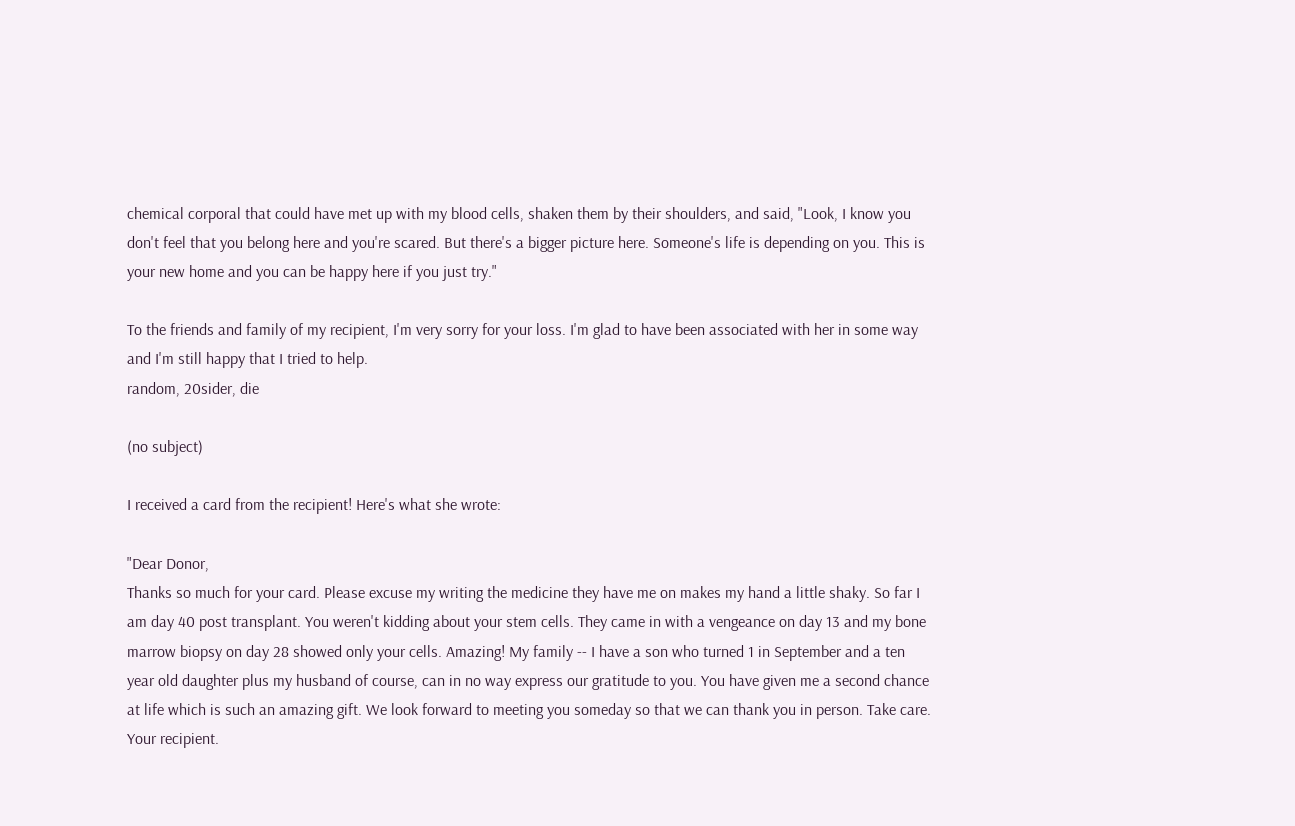chemical corporal that could have met up with my blood cells, shaken them by their shoulders, and said, "Look, I know you don't feel that you belong here and you're scared. But there's a bigger picture here. Someone's life is depending on you. This is your new home and you can be happy here if you just try."

To the friends and family of my recipient, I'm very sorry for your loss. I'm glad to have been associated with her in some way and I'm still happy that I tried to help.
random, 20sider, die

(no subject)

I received a card from the recipient! Here's what she wrote:

"Dear Donor,
Thanks so much for your card. Please excuse my writing the medicine they have me on makes my hand a little shaky. So far I am day 40 post transplant. You weren't kidding about your stem cells. They came in with a vengeance on day 13 and my bone marrow biopsy on day 28 showed only your cells. Amazing! My family -- I have a son who turned 1 in September and a ten year old daughter plus my husband of course, can in no way express our gratitude to you. You have given me a second chance at life which is such an amazing gift. We look forward to meeting you someday so that we can thank you in person. Take care.
Your recipient.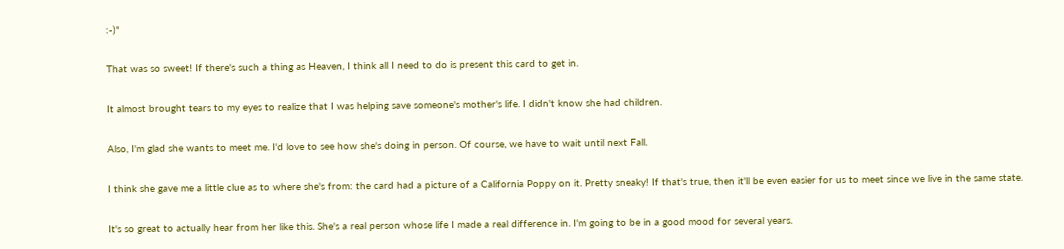:-)"

That was so sweet! If there's such a thing as Heaven, I think all I need to do is present this card to get in.

It almost brought tears to my eyes to realize that I was helping save someone's mother's life. I didn't know she had children.

Also, I'm glad she wants to meet me. I'd love to see how she's doing in person. Of course, we have to wait until next Fall.

I think she gave me a little clue as to where she's from: the card had a picture of a California Poppy on it. Pretty sneaky! If that's true, then it'll be even easier for us to meet since we live in the same state.

It's so great to actually hear from her like this. She's a real person whose life I made a real difference in. I'm going to be in a good mood for several years.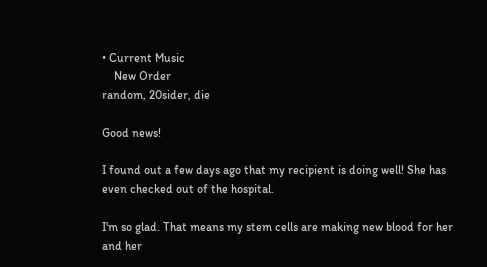• Current Music
    New Order
random, 20sider, die

Good news!

I found out a few days ago that my recipient is doing well! She has even checked out of the hospital.

I'm so glad. That means my stem cells are making new blood for her and her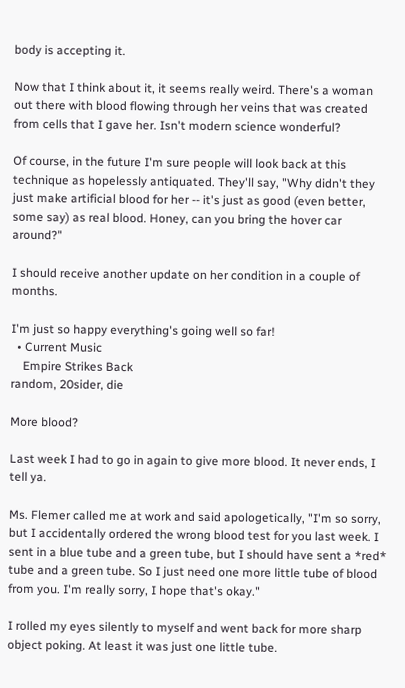body is accepting it.

Now that I think about it, it seems really weird. There's a woman out there with blood flowing through her veins that was created from cells that I gave her. Isn't modern science wonderful?

Of course, in the future I'm sure people will look back at this technique as hopelessly antiquated. They'll say, "Why didn't they just make artificial blood for her -- it's just as good (even better, some say) as real blood. Honey, can you bring the hover car around?"

I should receive another update on her condition in a couple of months.

I'm just so happy everything's going well so far!
  • Current Music
    Empire Strikes Back
random, 20sider, die

More blood?

Last week I had to go in again to give more blood. It never ends, I tell ya.

Ms. Flemer called me at work and said apologetically, "I'm so sorry, but I accidentally ordered the wrong blood test for you last week. I sent in a blue tube and a green tube, but I should have sent a *red* tube and a green tube. So I just need one more little tube of blood from you. I'm really sorry, I hope that's okay."

I rolled my eyes silently to myself and went back for more sharp object poking. At least it was just one little tube.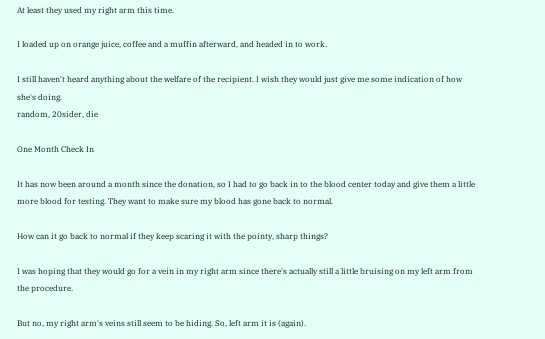At least they used my right arm this time.

I loaded up on orange juice, coffee and a muffin afterward, and headed in to work.

I still haven't heard anything about the welfare of the recipient. I wish they would just give me some indication of how she's doing.
random, 20sider, die

One Month Check In

It has now been around a month since the donation, so I had to go back in to the blood center today and give them a little more blood for testing. They want to make sure my blood has gone back to normal.

How can it go back to normal if they keep scaring it with the pointy, sharp things?

I was hoping that they would go for a vein in my right arm since there's actually still a little bruising on my left arm from the procedure.

But no, my right arm's veins still seem to be hiding. So, left arm it is (again).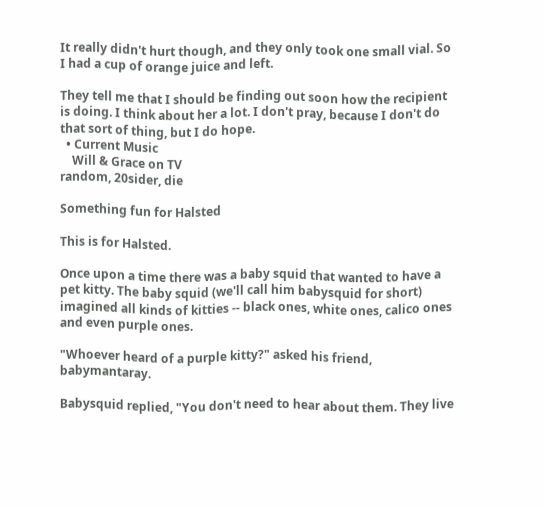It really didn't hurt though, and they only took one small vial. So I had a cup of orange juice and left.

They tell me that I should be finding out soon how the recipient is doing. I think about her a lot. I don't pray, because I don't do that sort of thing, but I do hope.
  • Current Music
    Will & Grace on TV
random, 20sider, die

Something fun for Halsted

This is for Halsted.

Once upon a time there was a baby squid that wanted to have a pet kitty. The baby squid (we'll call him babysquid for short) imagined all kinds of kitties -- black ones, white ones, calico ones and even purple ones.

"Whoever heard of a purple kitty?" asked his friend, babymantaray.

Babysquid replied, "You don't need to hear about them. They live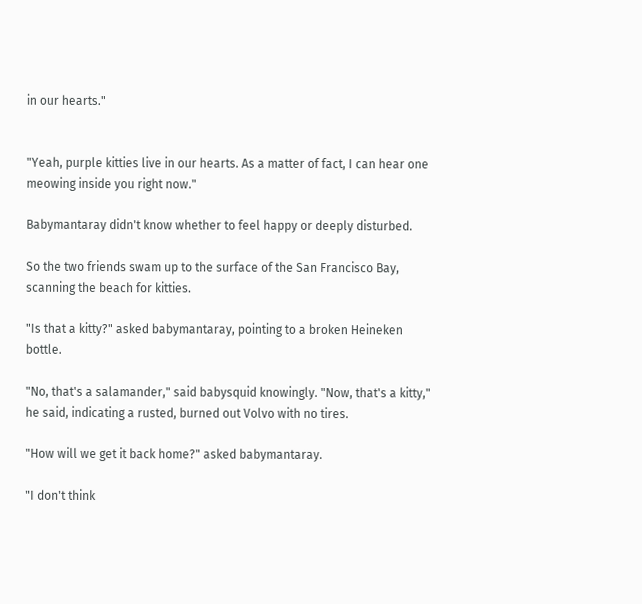in our hearts."


"Yeah, purple kitties live in our hearts. As a matter of fact, I can hear one meowing inside you right now."

Babymantaray didn't know whether to feel happy or deeply disturbed.

So the two friends swam up to the surface of the San Francisco Bay, scanning the beach for kitties.

"Is that a kitty?" asked babymantaray, pointing to a broken Heineken bottle.

"No, that's a salamander," said babysquid knowingly. "Now, that's a kitty," he said, indicating a rusted, burned out Volvo with no tires.

"How will we get it back home?" asked babymantaray.

"I don't think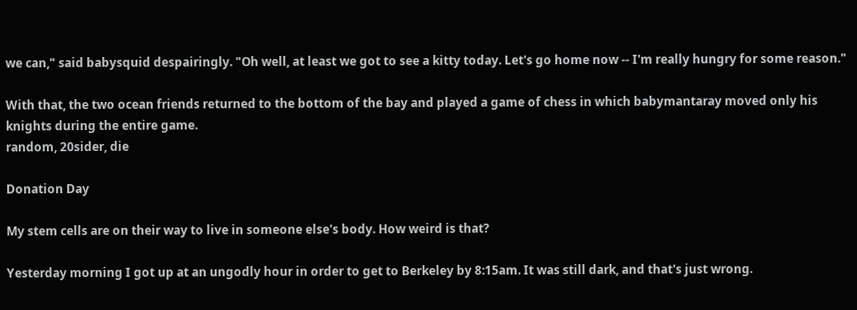we can," said babysquid despairingly. "Oh well, at least we got to see a kitty today. Let's go home now -- I'm really hungry for some reason."

With that, the two ocean friends returned to the bottom of the bay and played a game of chess in which babymantaray moved only his knights during the entire game.
random, 20sider, die

Donation Day

My stem cells are on their way to live in someone else's body. How weird is that?

Yesterday morning I got up at an ungodly hour in order to get to Berkeley by 8:15am. It was still dark, and that's just wrong.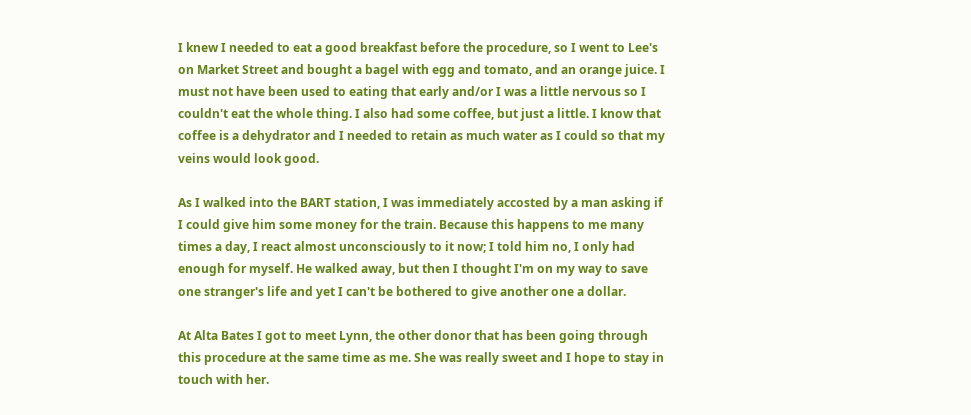I knew I needed to eat a good breakfast before the procedure, so I went to Lee's on Market Street and bought a bagel with egg and tomato, and an orange juice. I must not have been used to eating that early and/or I was a little nervous so I couldn't eat the whole thing. I also had some coffee, but just a little. I know that coffee is a dehydrator and I needed to retain as much water as I could so that my veins would look good.

As I walked into the BART station, I was immediately accosted by a man asking if I could give him some money for the train. Because this happens to me many times a day, I react almost unconsciously to it now; I told him no, I only had enough for myself. He walked away, but then I thought I'm on my way to save one stranger's life and yet I can't be bothered to give another one a dollar.

At Alta Bates I got to meet Lynn, the other donor that has been going through this procedure at the same time as me. She was really sweet and I hope to stay in touch with her.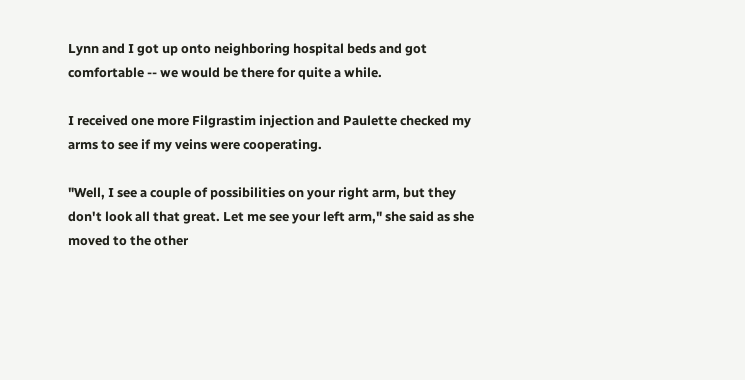Lynn and I got up onto neighboring hospital beds and got comfortable -- we would be there for quite a while.

I received one more Filgrastim injection and Paulette checked my arms to see if my veins were cooperating.

"Well, I see a couple of possibilities on your right arm, but they don't look all that great. Let me see your left arm," she said as she moved to the other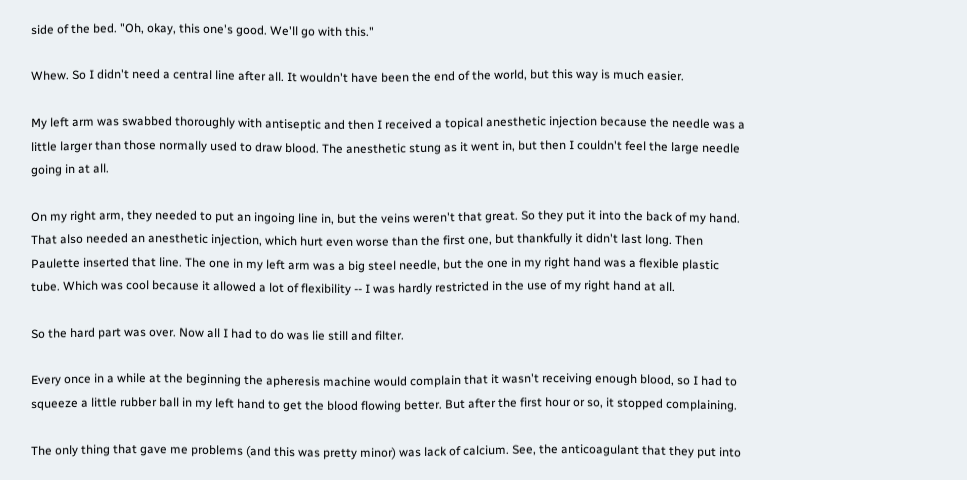side of the bed. "Oh, okay, this one's good. We'll go with this."

Whew. So I didn't need a central line after all. It wouldn't have been the end of the world, but this way is much easier.

My left arm was swabbed thoroughly with antiseptic and then I received a topical anesthetic injection because the needle was a little larger than those normally used to draw blood. The anesthetic stung as it went in, but then I couldn't feel the large needle going in at all.

On my right arm, they needed to put an ingoing line in, but the veins weren't that great. So they put it into the back of my hand. That also needed an anesthetic injection, which hurt even worse than the first one, but thankfully it didn't last long. Then Paulette inserted that line. The one in my left arm was a big steel needle, but the one in my right hand was a flexible plastic tube. Which was cool because it allowed a lot of flexibility -- I was hardly restricted in the use of my right hand at all.

So the hard part was over. Now all I had to do was lie still and filter.

Every once in a while at the beginning the apheresis machine would complain that it wasn't receiving enough blood, so I had to squeeze a little rubber ball in my left hand to get the blood flowing better. But after the first hour or so, it stopped complaining.

The only thing that gave me problems (and this was pretty minor) was lack of calcium. See, the anticoagulant that they put into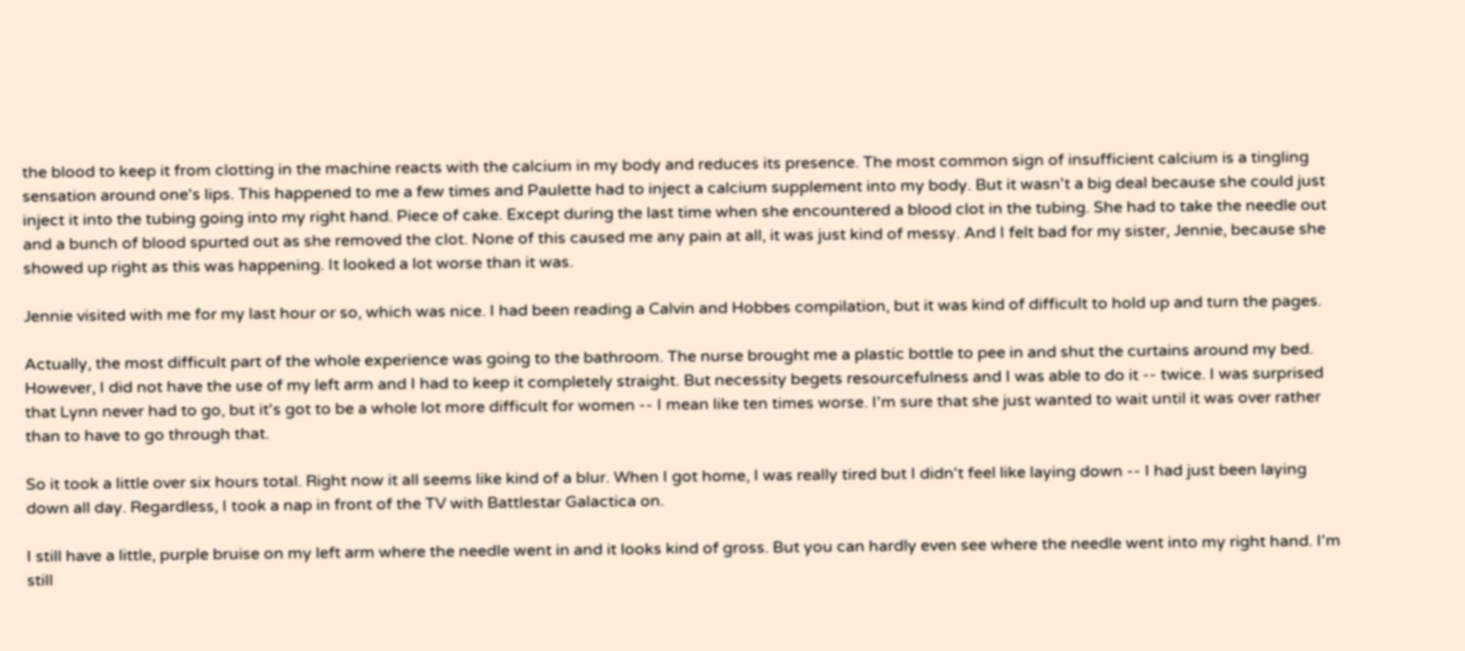the blood to keep it from clotting in the machine reacts with the calcium in my body and reduces its presence. The most common sign of insufficient calcium is a tingling sensation around one's lips. This happened to me a few times and Paulette had to inject a calcium supplement into my body. But it wasn't a big deal because she could just inject it into the tubing going into my right hand. Piece of cake. Except during the last time when she encountered a blood clot in the tubing. She had to take the needle out and a bunch of blood spurted out as she removed the clot. None of this caused me any pain at all, it was just kind of messy. And I felt bad for my sister, Jennie, because she showed up right as this was happening. It looked a lot worse than it was.

Jennie visited with me for my last hour or so, which was nice. I had been reading a Calvin and Hobbes compilation, but it was kind of difficult to hold up and turn the pages.

Actually, the most difficult part of the whole experience was going to the bathroom. The nurse brought me a plastic bottle to pee in and shut the curtains around my bed. However, I did not have the use of my left arm and I had to keep it completely straight. But necessity begets resourcefulness and I was able to do it -- twice. I was surprised that Lynn never had to go, but it's got to be a whole lot more difficult for women -- I mean like ten times worse. I'm sure that she just wanted to wait until it was over rather than to have to go through that.

So it took a little over six hours total. Right now it all seems like kind of a blur. When I got home, I was really tired but I didn't feel like laying down -- I had just been laying down all day. Regardless, I took a nap in front of the TV with Battlestar Galactica on.

I still have a little, purple bruise on my left arm where the needle went in and it looks kind of gross. But you can hardly even see where the needle went into my right hand. I'm still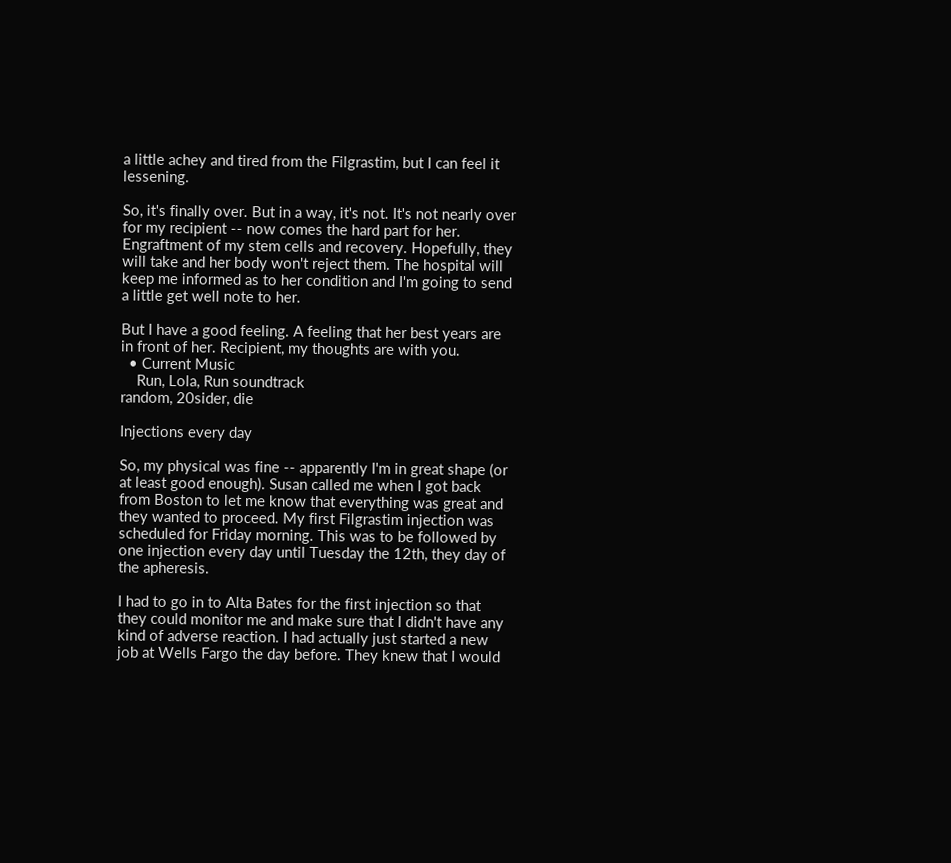a little achey and tired from the Filgrastim, but I can feel it lessening.

So, it's finally over. But in a way, it's not. It's not nearly over for my recipient -- now comes the hard part for her. Engraftment of my stem cells and recovery. Hopefully, they will take and her body won't reject them. The hospital will keep me informed as to her condition and I'm going to send a little get well note to her.

But I have a good feeling. A feeling that her best years are in front of her. Recipient, my thoughts are with you.
  • Current Music
    Run, Lola, Run soundtrack
random, 20sider, die

Injections every day

So, my physical was fine -- apparently I'm in great shape (or at least good enough). Susan called me when I got back from Boston to let me know that everything was great and they wanted to proceed. My first Filgrastim injection was scheduled for Friday morning. This was to be followed by one injection every day until Tuesday the 12th, they day of the apheresis.

I had to go in to Alta Bates for the first injection so that they could monitor me and make sure that I didn't have any kind of adverse reaction. I had actually just started a new job at Wells Fargo the day before. They knew that I would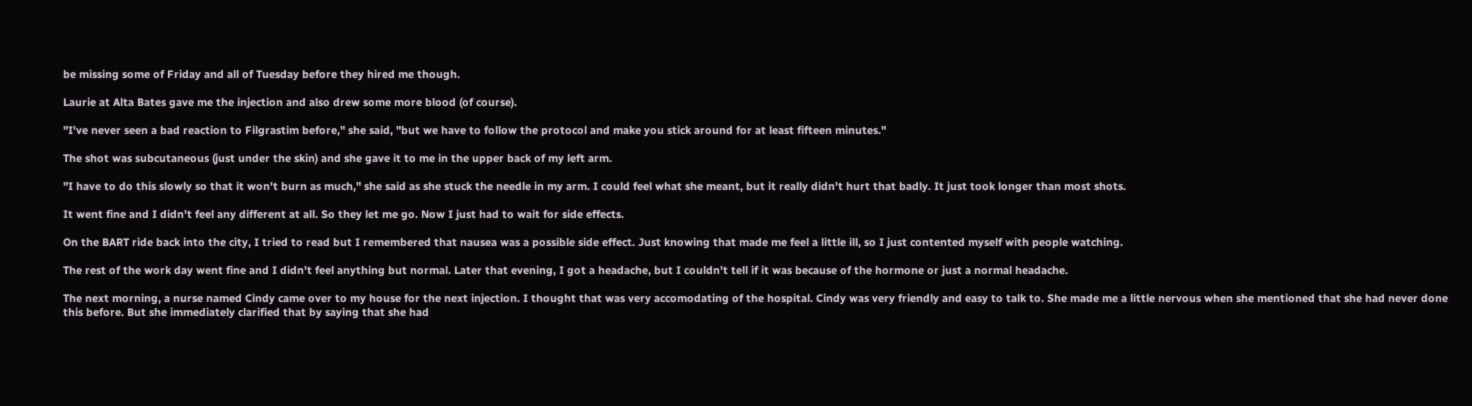be missing some of Friday and all of Tuesday before they hired me though.

Laurie at Alta Bates gave me the injection and also drew some more blood (of course).

"I've never seen a bad reaction to Filgrastim before," she said, "but we have to follow the protocol and make you stick around for at least fifteen minutes."

The shot was subcutaneous (just under the skin) and she gave it to me in the upper back of my left arm.

"I have to do this slowly so that it won't burn as much," she said as she stuck the needle in my arm. I could feel what she meant, but it really didn't hurt that badly. It just took longer than most shots.

It went fine and I didn't feel any different at all. So they let me go. Now I just had to wait for side effects.

On the BART ride back into the city, I tried to read but I remembered that nausea was a possible side effect. Just knowing that made me feel a little ill, so I just contented myself with people watching.

The rest of the work day went fine and I didn't feel anything but normal. Later that evening, I got a headache, but I couldn't tell if it was because of the hormone or just a normal headache.

The next morning, a nurse named Cindy came over to my house for the next injection. I thought that was very accomodating of the hospital. Cindy was very friendly and easy to talk to. She made me a little nervous when she mentioned that she had never done this before. But she immediately clarified that by saying that she had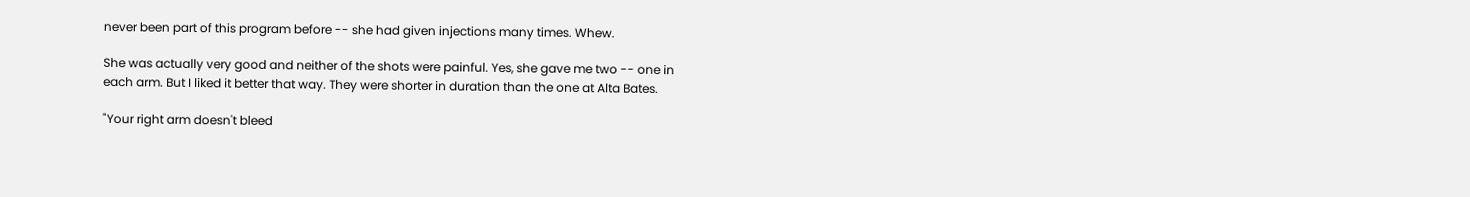never been part of this program before -- she had given injections many times. Whew.

She was actually very good and neither of the shots were painful. Yes, she gave me two -- one in each arm. But I liked it better that way. They were shorter in duration than the one at Alta Bates.

"Your right arm doesn't bleed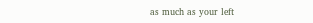as much as your left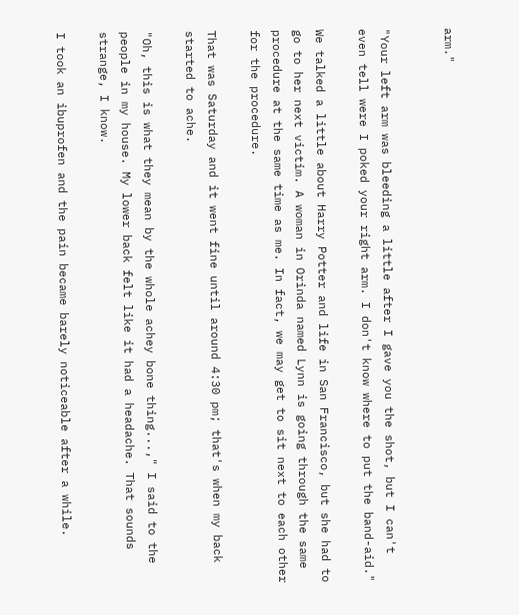arm."


"Your left arm was bleeding a little after I gave you the shot, but I can't even tell were I poked your right arm. I don't know where to put the band-aid."

We talked a little about Harry Potter and life in San Francisco, but she had to go to her next victim. A woman in Orinda named Lynn is going through the same procedure at the same time as me. In fact, we may get to sit next to each other for the procedure.

That was Saturday and it went fine until around 4:30 pm; that's when my back started to ache.

"Oh, this is what they mean by the whole achey bone thing...," I said to the people in my house. My lower back felt like it had a headache. That sounds strange, I know.

I took an ibuprofen and the pain became barely noticeable after a while.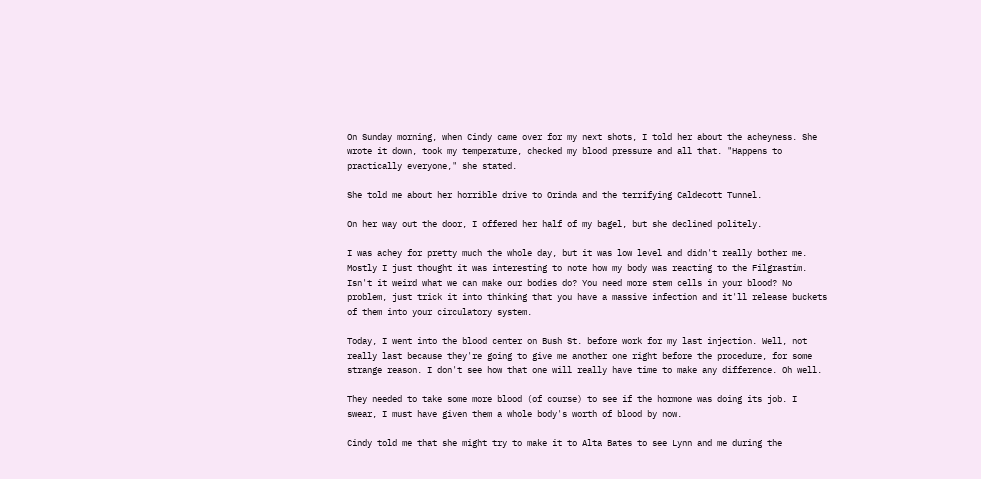On Sunday morning, when Cindy came over for my next shots, I told her about the acheyness. She wrote it down, took my temperature, checked my blood pressure and all that. "Happens to practically everyone," she stated.

She told me about her horrible drive to Orinda and the terrifying Caldecott Tunnel.

On her way out the door, I offered her half of my bagel, but she declined politely.

I was achey for pretty much the whole day, but it was low level and didn't really bother me. Mostly I just thought it was interesting to note how my body was reacting to the Filgrastim. Isn't it weird what we can make our bodies do? You need more stem cells in your blood? No problem, just trick it into thinking that you have a massive infection and it'll release buckets of them into your circulatory system.

Today, I went into the blood center on Bush St. before work for my last injection. Well, not really last because they're going to give me another one right before the procedure, for some strange reason. I don't see how that one will really have time to make any difference. Oh well.

They needed to take some more blood (of course) to see if the hormone was doing its job. I swear, I must have given them a whole body's worth of blood by now.

Cindy told me that she might try to make it to Alta Bates to see Lynn and me during the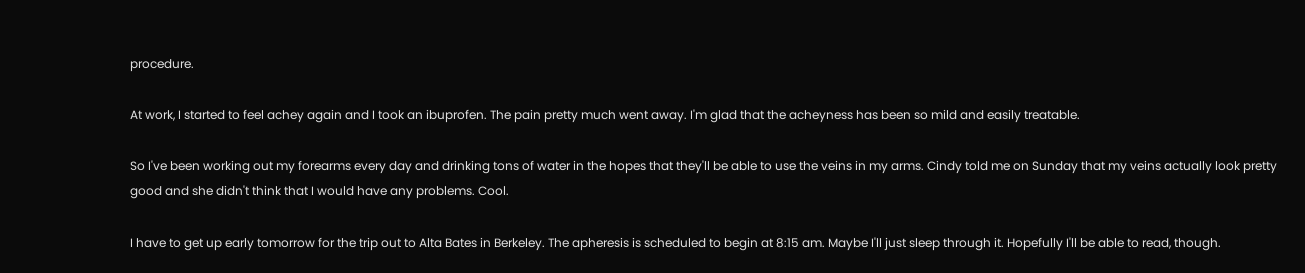procedure.

At work, I started to feel achey again and I took an ibuprofen. The pain pretty much went away. I'm glad that the acheyness has been so mild and easily treatable.

So I've been working out my forearms every day and drinking tons of water in the hopes that they'll be able to use the veins in my arms. Cindy told me on Sunday that my veins actually look pretty good and she didn't think that I would have any problems. Cool.

I have to get up early tomorrow for the trip out to Alta Bates in Berkeley. The apheresis is scheduled to begin at 8:15 am. Maybe I'll just sleep through it. Hopefully I'll be able to read, though.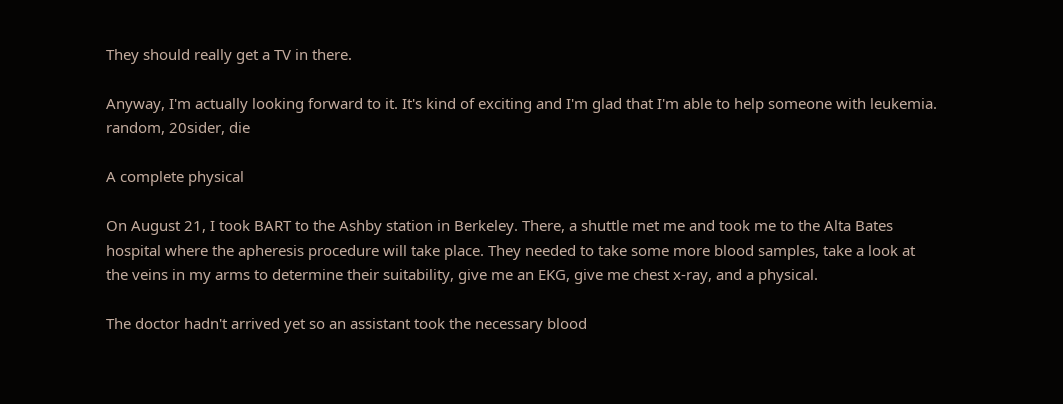They should really get a TV in there.

Anyway, I'm actually looking forward to it. It's kind of exciting and I'm glad that I'm able to help someone with leukemia.
random, 20sider, die

A complete physical

On August 21, I took BART to the Ashby station in Berkeley. There, a shuttle met me and took me to the Alta Bates hospital where the apheresis procedure will take place. They needed to take some more blood samples, take a look at the veins in my arms to determine their suitability, give me an EKG, give me chest x-ray, and a physical.

The doctor hadn't arrived yet so an assistant took the necessary blood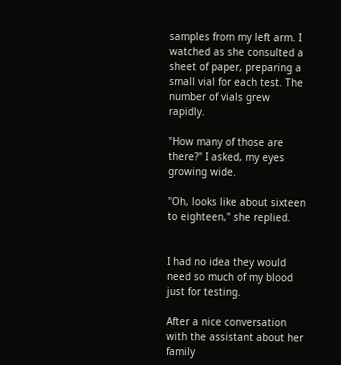samples from my left arm. I watched as she consulted a sheet of paper, preparing a small vial for each test. The number of vials grew rapidly.

"How many of those are there?" I asked, my eyes growing wide.

"Oh, looks like about sixteen to eighteen," she replied.


I had no idea they would need so much of my blood just for testing.

After a nice conversation with the assistant about her family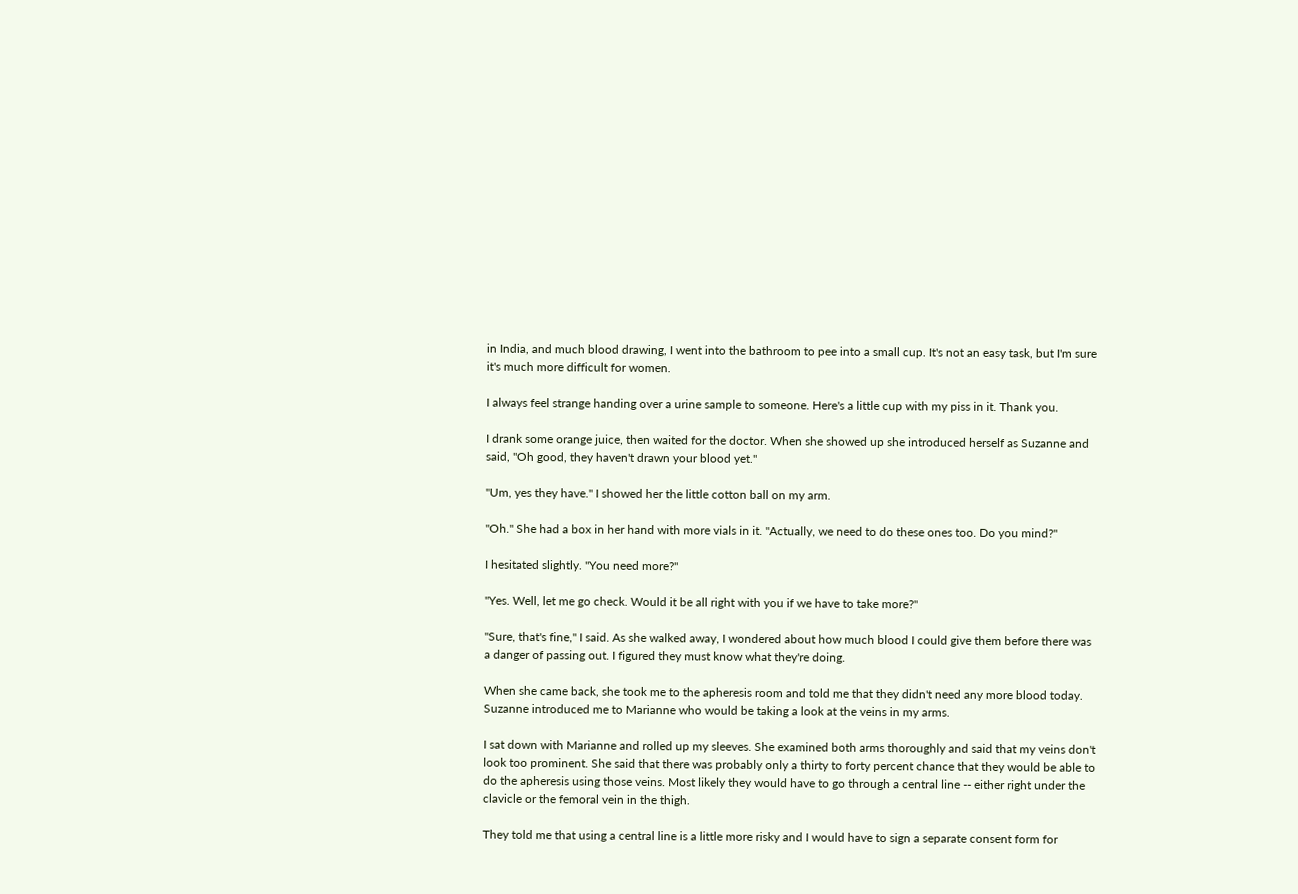in India, and much blood drawing, I went into the bathroom to pee into a small cup. It's not an easy task, but I'm sure it's much more difficult for women.

I always feel strange handing over a urine sample to someone. Here's a little cup with my piss in it. Thank you.

I drank some orange juice, then waited for the doctor. When she showed up she introduced herself as Suzanne and said, "Oh good, they haven't drawn your blood yet."

"Um, yes they have." I showed her the little cotton ball on my arm.

"Oh." She had a box in her hand with more vials in it. "Actually, we need to do these ones too. Do you mind?"

I hesitated slightly. "You need more?"

"Yes. Well, let me go check. Would it be all right with you if we have to take more?"

"Sure, that's fine," I said. As she walked away, I wondered about how much blood I could give them before there was a danger of passing out. I figured they must know what they're doing.

When she came back, she took me to the apheresis room and told me that they didn't need any more blood today. Suzanne introduced me to Marianne who would be taking a look at the veins in my arms.

I sat down with Marianne and rolled up my sleeves. She examined both arms thoroughly and said that my veins don't look too prominent. She said that there was probably only a thirty to forty percent chance that they would be able to do the apheresis using those veins. Most likely they would have to go through a central line -- either right under the clavicle or the femoral vein in the thigh.

They told me that using a central line is a little more risky and I would have to sign a separate consent form for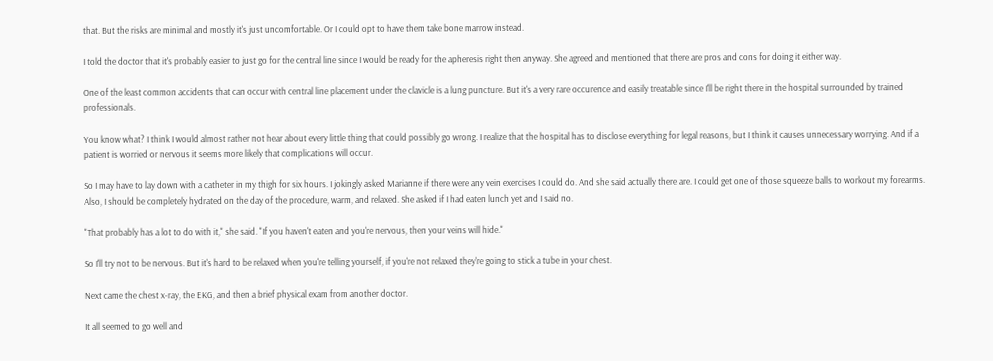that. But the risks are minimal and mostly it's just uncomfortable. Or I could opt to have them take bone marrow instead.

I told the doctor that it's probably easier to just go for the central line since I would be ready for the apheresis right then anyway. She agreed and mentioned that there are pros and cons for doing it either way.

One of the least common accidents that can occur with central line placement under the clavicle is a lung puncture. But it's a very rare occurence and easily treatable since I'll be right there in the hospital surrounded by trained professionals.

You know what? I think I would almost rather not hear about every little thing that could possibly go wrong. I realize that the hospital has to disclose everything for legal reasons, but I think it causes unnecessary worrying. And if a patient is worried or nervous it seems more likely that complications will occur.

So I may have to lay down with a catheter in my thigh for six hours. I jokingly asked Marianne if there were any vein exercises I could do. And she said actually there are. I could get one of those squeeze balls to workout my forearms. Also, I should be completely hydrated on the day of the procedure, warm, and relaxed. She asked if I had eaten lunch yet and I said no.

"That probably has a lot to do with it," she said. "If you haven't eaten and you're nervous, then your veins will hide."

So I'll try not to be nervous. But it's hard to be relaxed when you're telling yourself, if you're not relaxed they're going to stick a tube in your chest.

Next came the chest x-ray, the EKG, and then a brief physical exam from another doctor.

It all seemed to go well and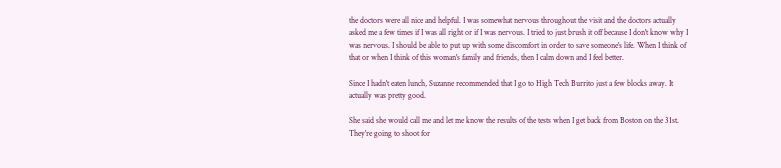the doctors were all nice and helpful. I was somewhat nervous throughout the visit and the doctors actually asked me a few times if I was all right or if I was nervous. I tried to just brush it off because I don't know why I was nervous. I should be able to put up with some discomfort in order to save someone's life. When I think of that or when I think of this woman's family and friends, then I calm down and I feel better.

Since I hadn't eaten lunch, Suzanne recommended that I go to High Tech Burrito just a few blocks away. It actually was pretty good.

She said she would call me and let me know the results of the tests when I get back from Boston on the 31st. They're going to shoot for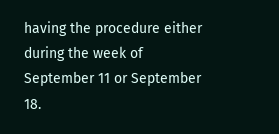having the procedure either during the week of September 11 or September 18.